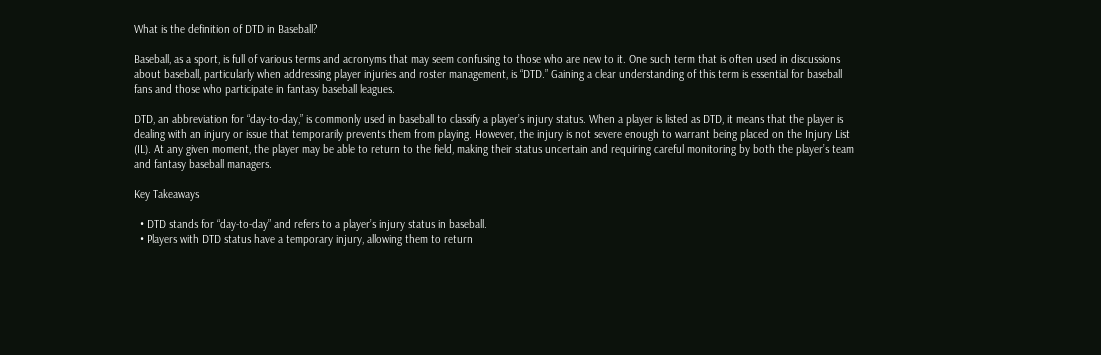What is the definition of DTD in Baseball?

Baseball, as a sport, is full of various terms and acronyms that may seem confusing to those who are new to it. One such term that is often used in discussions about baseball, particularly when addressing player injuries and roster management, is “DTD.” Gaining a clear understanding of this term is essential for baseball fans and those who participate in fantasy baseball leagues.

DTD, an abbreviation for “day-to-day,” is commonly used in baseball to classify a player’s injury status. When a player is listed as DTD, it means that the player is dealing with an injury or issue that temporarily prevents them from playing. However, the injury is not severe enough to warrant being placed on the Injury List (IL). At any given moment, the player may be able to return to the field, making their status uncertain and requiring careful monitoring by both the player’s team and fantasy baseball managers.

Key Takeaways

  • DTD stands for “day-to-day” and refers to a player’s injury status in baseball.
  • Players with DTD status have a temporary injury, allowing them to return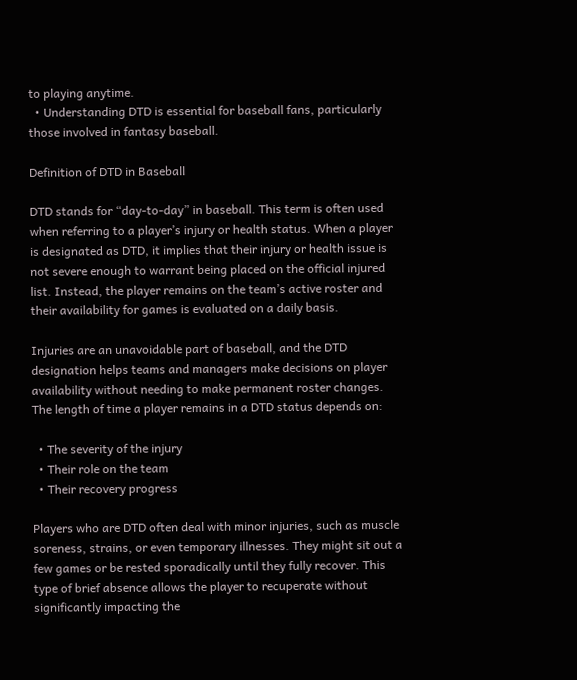to playing anytime.
  • Understanding DTD is essential for baseball fans, particularly those involved in fantasy baseball.

Definition of DTD in Baseball

DTD stands for “day-to-day” in baseball. This term is often used when referring to a player’s injury or health status. When a player is designated as DTD, it implies that their injury or health issue is not severe enough to warrant being placed on the official injured list. Instead, the player remains on the team’s active roster and their availability for games is evaluated on a daily basis.

Injuries are an unavoidable part of baseball, and the DTD designation helps teams and managers make decisions on player availability without needing to make permanent roster changes. The length of time a player remains in a DTD status depends on:

  • The severity of the injury
  • Their role on the team
  • Their recovery progress

Players who are DTD often deal with minor injuries, such as muscle soreness, strains, or even temporary illnesses. They might sit out a few games or be rested sporadically until they fully recover. This type of brief absence allows the player to recuperate without significantly impacting the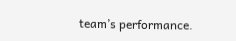team’s performance.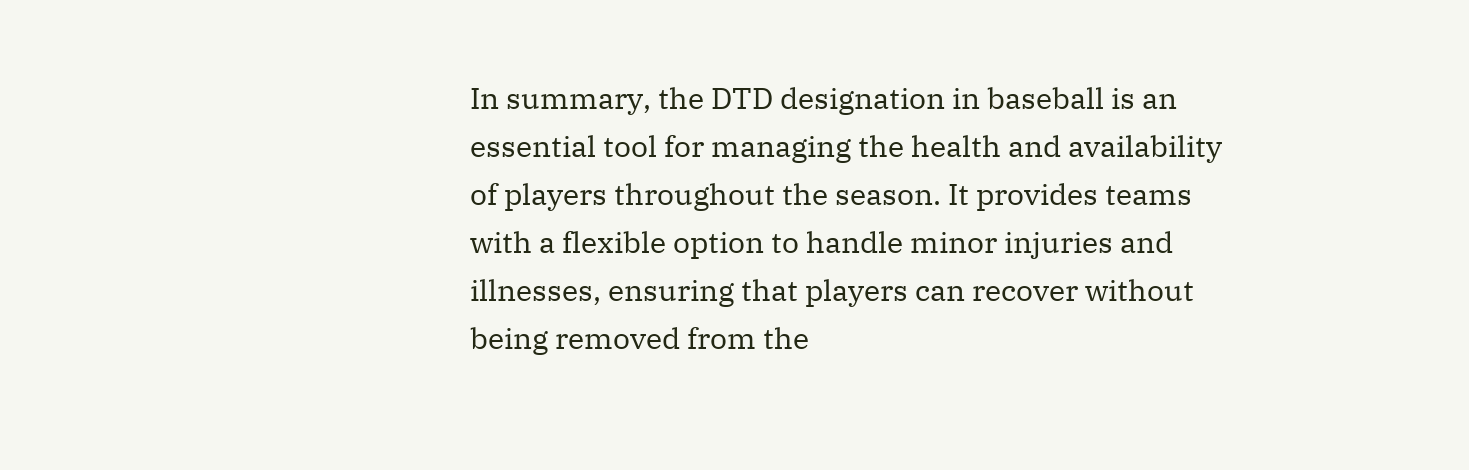In summary, the DTD designation in baseball is an essential tool for managing the health and availability of players throughout the season. It provides teams with a flexible option to handle minor injuries and illnesses, ensuring that players can recover without being removed from the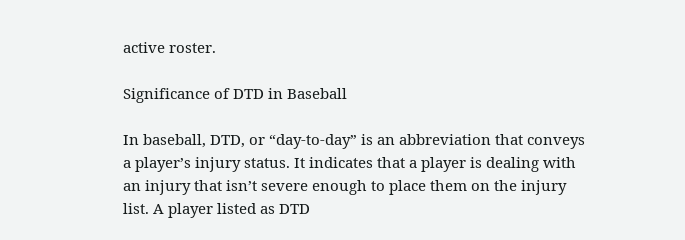active roster.

Significance of DTD in Baseball

In baseball, DTD, or “day-to-day” is an abbreviation that conveys a player’s injury status. It indicates that a player is dealing with an injury that isn’t severe enough to place them on the injury list. A player listed as DTD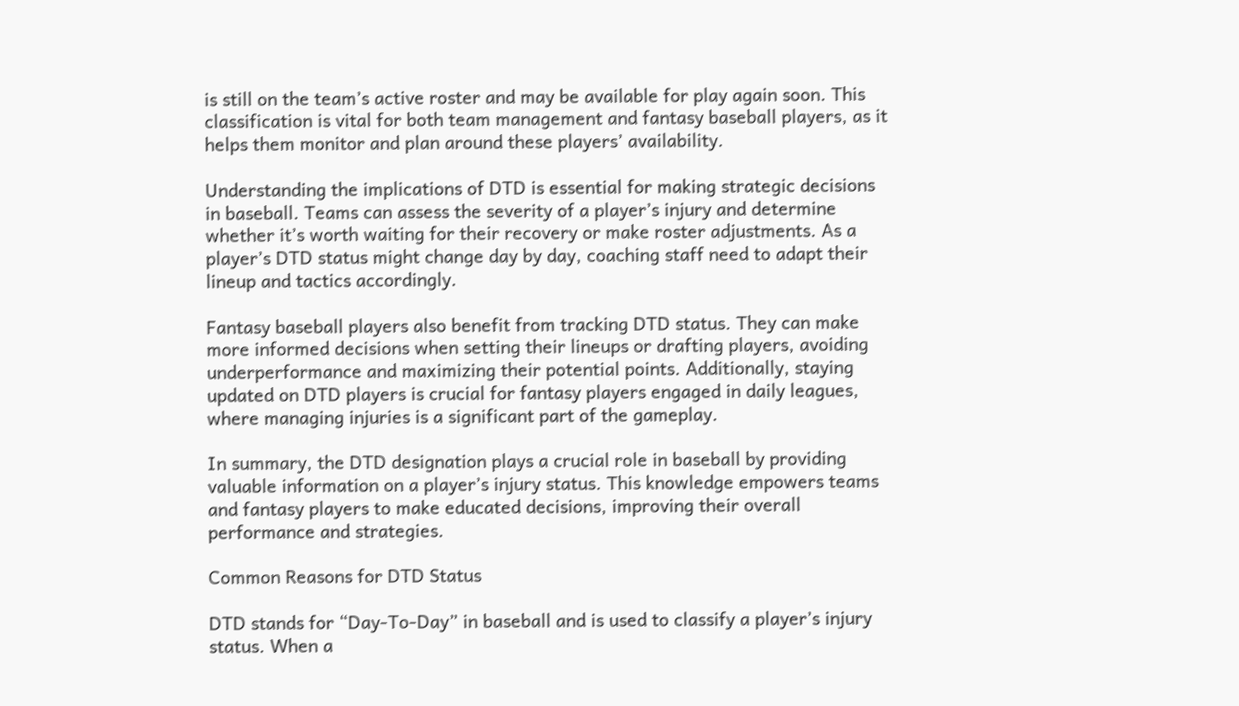is still on the team’s active roster and may be available for play again soon. This classification is vital for both team management and fantasy baseball players, as it helps them monitor and plan around these players’ availability.

Understanding the implications of DTD is essential for making strategic decisions in baseball. Teams can assess the severity of a player’s injury and determine whether it’s worth waiting for their recovery or make roster adjustments. As a player’s DTD status might change day by day, coaching staff need to adapt their lineup and tactics accordingly.

Fantasy baseball players also benefit from tracking DTD status. They can make more informed decisions when setting their lineups or drafting players, avoiding underperformance and maximizing their potential points. Additionally, staying updated on DTD players is crucial for fantasy players engaged in daily leagues, where managing injuries is a significant part of the gameplay.

In summary, the DTD designation plays a crucial role in baseball by providing valuable information on a player’s injury status. This knowledge empowers teams and fantasy players to make educated decisions, improving their overall performance and strategies.

Common Reasons for DTD Status

DTD stands for “Day-To-Day” in baseball and is used to classify a player’s injury status. When a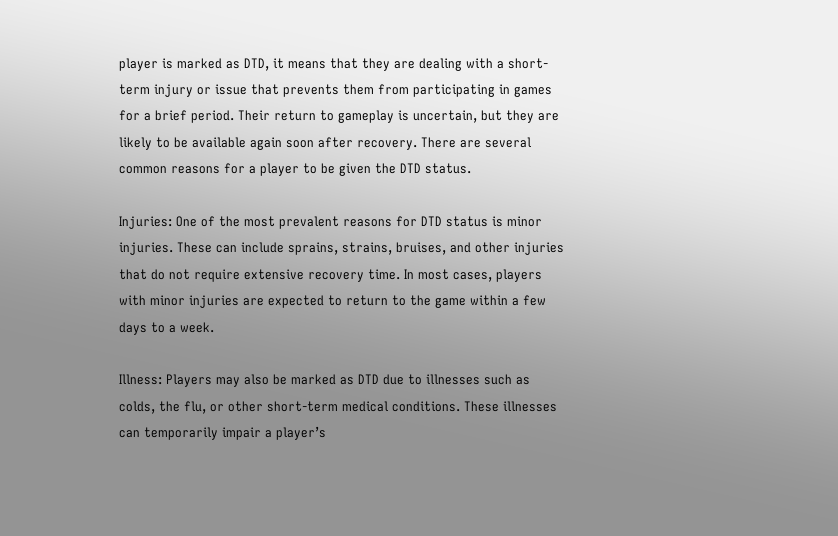player is marked as DTD, it means that they are dealing with a short-term injury or issue that prevents them from participating in games for a brief period. Their return to gameplay is uncertain, but they are likely to be available again soon after recovery. There are several common reasons for a player to be given the DTD status.

Injuries: One of the most prevalent reasons for DTD status is minor injuries. These can include sprains, strains, bruises, and other injuries that do not require extensive recovery time. In most cases, players with minor injuries are expected to return to the game within a few days to a week.

Illness: Players may also be marked as DTD due to illnesses such as colds, the flu, or other short-term medical conditions. These illnesses can temporarily impair a player’s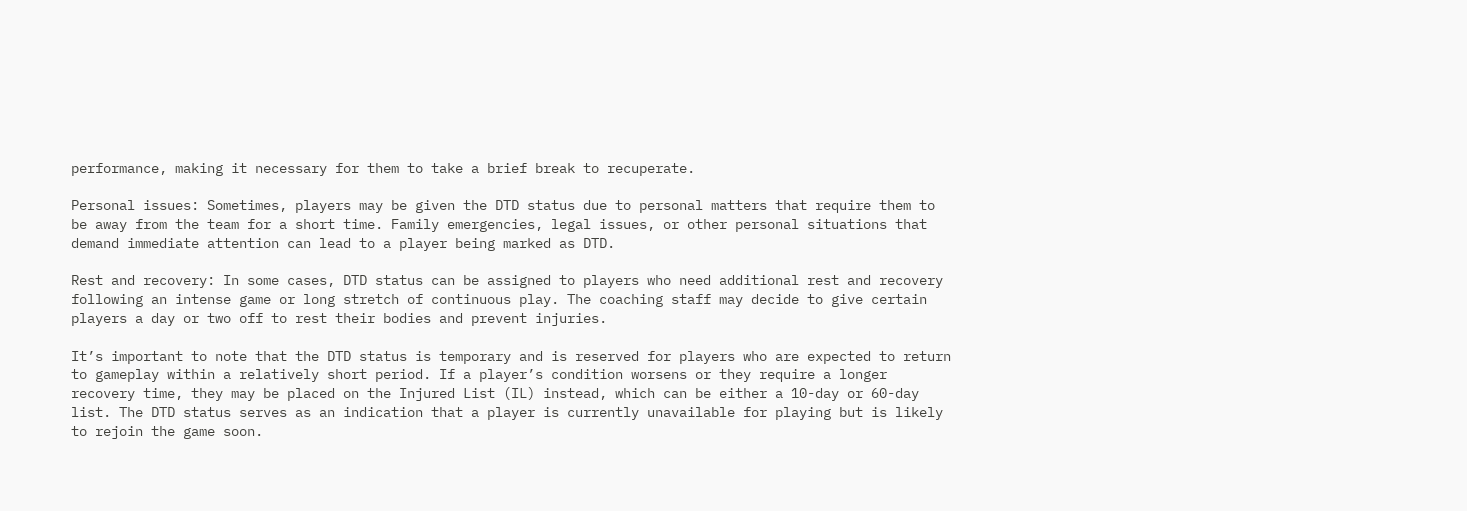performance, making it necessary for them to take a brief break to recuperate.

Personal issues: Sometimes, players may be given the DTD status due to personal matters that require them to be away from the team for a short time. Family emergencies, legal issues, or other personal situations that demand immediate attention can lead to a player being marked as DTD.

Rest and recovery: In some cases, DTD status can be assigned to players who need additional rest and recovery following an intense game or long stretch of continuous play. The coaching staff may decide to give certain players a day or two off to rest their bodies and prevent injuries.

It’s important to note that the DTD status is temporary and is reserved for players who are expected to return to gameplay within a relatively short period. If a player’s condition worsens or they require a longer recovery time, they may be placed on the Injured List (IL) instead, which can be either a 10-day or 60-day list. The DTD status serves as an indication that a player is currently unavailable for playing but is likely to rejoin the game soon.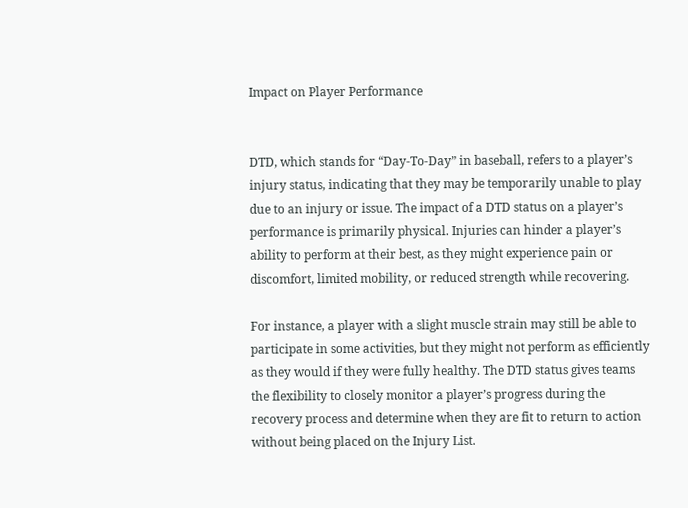Impact on Player Performance


DTD, which stands for “Day-To-Day” in baseball, refers to a player’s injury status, indicating that they may be temporarily unable to play due to an injury or issue. The impact of a DTD status on a player’s performance is primarily physical. Injuries can hinder a player’s ability to perform at their best, as they might experience pain or discomfort, limited mobility, or reduced strength while recovering.

For instance, a player with a slight muscle strain may still be able to participate in some activities, but they might not perform as efficiently as they would if they were fully healthy. The DTD status gives teams the flexibility to closely monitor a player’s progress during the recovery process and determine when they are fit to return to action without being placed on the Injury List.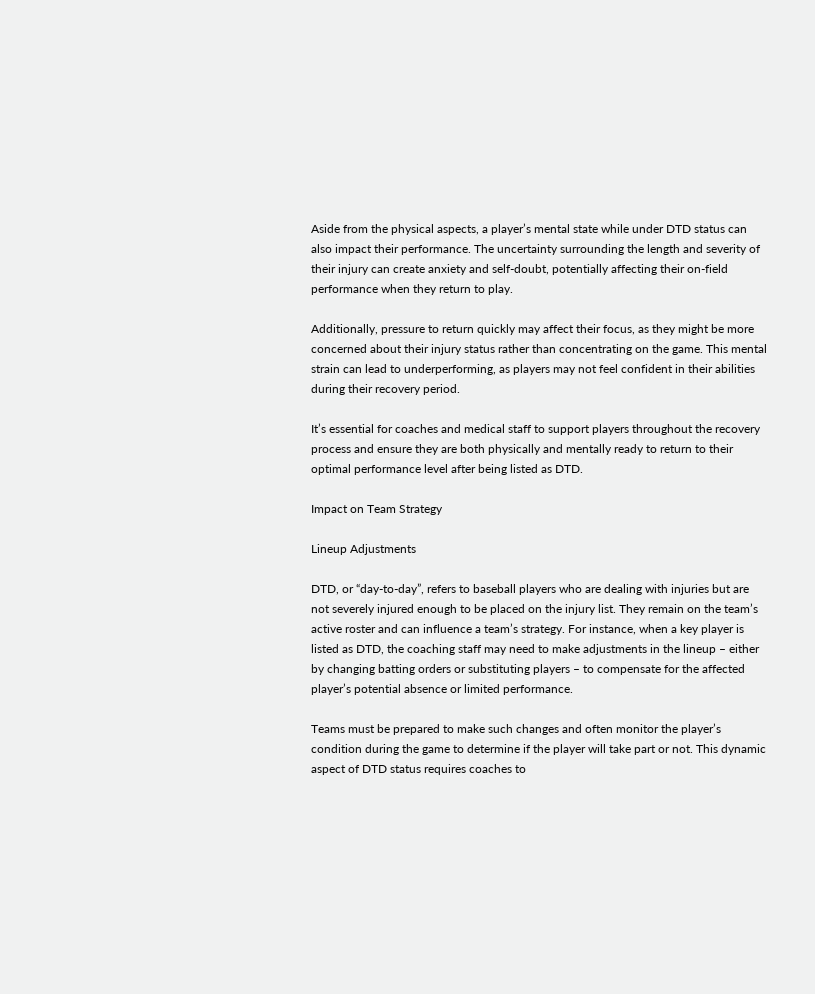Aside from the physical aspects, a player’s mental state while under DTD status can also impact their performance. The uncertainty surrounding the length and severity of their injury can create anxiety and self-doubt, potentially affecting their on-field performance when they return to play.

Additionally, pressure to return quickly may affect their focus, as they might be more concerned about their injury status rather than concentrating on the game. This mental strain can lead to underperforming, as players may not feel confident in their abilities during their recovery period.

It’s essential for coaches and medical staff to support players throughout the recovery process and ensure they are both physically and mentally ready to return to their optimal performance level after being listed as DTD.

Impact on Team Strategy

Lineup Adjustments

DTD, or “day-to-day”, refers to baseball players who are dealing with injuries but are not severely injured enough to be placed on the injury list. They remain on the team’s active roster and can influence a team’s strategy. For instance, when a key player is listed as DTD, the coaching staff may need to make adjustments in the lineup – either by changing batting orders or substituting players – to compensate for the affected player’s potential absence or limited performance.

Teams must be prepared to make such changes and often monitor the player’s condition during the game to determine if the player will take part or not. This dynamic aspect of DTD status requires coaches to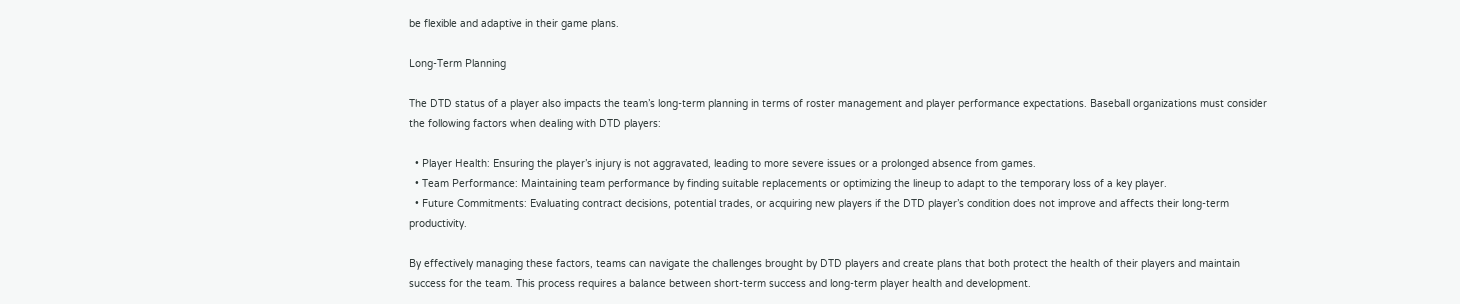be flexible and adaptive in their game plans.

Long-Term Planning

The DTD status of a player also impacts the team’s long-term planning in terms of roster management and player performance expectations. Baseball organizations must consider the following factors when dealing with DTD players:

  • Player Health: Ensuring the player’s injury is not aggravated, leading to more severe issues or a prolonged absence from games.
  • Team Performance: Maintaining team performance by finding suitable replacements or optimizing the lineup to adapt to the temporary loss of a key player.
  • Future Commitments: Evaluating contract decisions, potential trades, or acquiring new players if the DTD player’s condition does not improve and affects their long-term productivity.

By effectively managing these factors, teams can navigate the challenges brought by DTD players and create plans that both protect the health of their players and maintain success for the team. This process requires a balance between short-term success and long-term player health and development.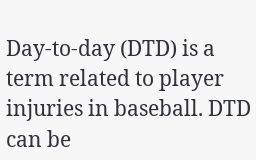Day-to-day (DTD) is a term related to player injuries in baseball. DTD can be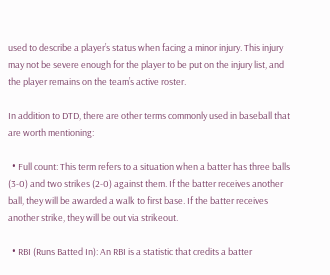used to describe a player’s status when facing a minor injury. This injury may not be severe enough for the player to be put on the injury list, and the player remains on the team’s active roster.

In addition to DTD, there are other terms commonly used in baseball that are worth mentioning:

  • Full count: This term refers to a situation when a batter has three balls (3-0) and two strikes (2-0) against them. If the batter receives another ball, they will be awarded a walk to first base. If the batter receives another strike, they will be out via strikeout.

  • RBI (Runs Batted In): An RBI is a statistic that credits a batter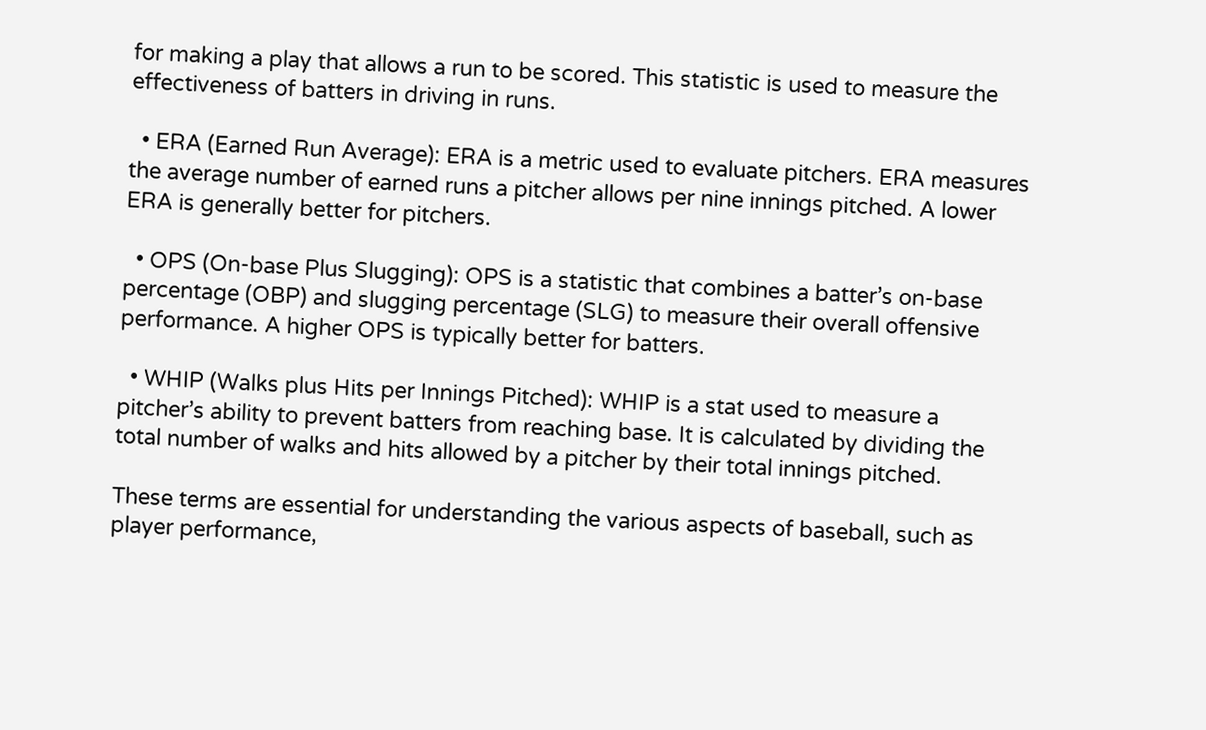for making a play that allows a run to be scored. This statistic is used to measure the effectiveness of batters in driving in runs.

  • ERA (Earned Run Average): ERA is a metric used to evaluate pitchers. ERA measures the average number of earned runs a pitcher allows per nine innings pitched. A lower ERA is generally better for pitchers.

  • OPS (On-base Plus Slugging): OPS is a statistic that combines a batter’s on-base percentage (OBP) and slugging percentage (SLG) to measure their overall offensive performance. A higher OPS is typically better for batters.

  • WHIP (Walks plus Hits per Innings Pitched): WHIP is a stat used to measure a pitcher’s ability to prevent batters from reaching base. It is calculated by dividing the total number of walks and hits allowed by a pitcher by their total innings pitched.

These terms are essential for understanding the various aspects of baseball, such as player performance,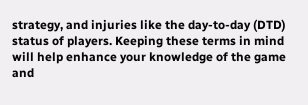strategy, and injuries like the day-to-day (DTD) status of players. Keeping these terms in mind will help enhance your knowledge of the game and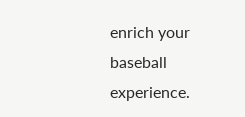enrich your baseball experience.